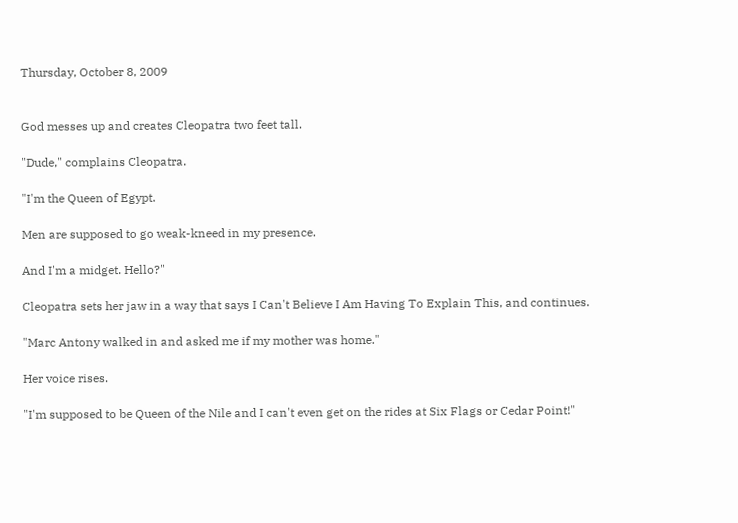Thursday, October 8, 2009


God messes up and creates Cleopatra two feet tall.

"Dude," complains Cleopatra.

"I'm the Queen of Egypt.

Men are supposed to go weak-kneed in my presence.

And I'm a midget. Hello?"

Cleopatra sets her jaw in a way that says I Can't Believe I Am Having To Explain This, and continues.

"Marc Antony walked in and asked me if my mother was home."

Her voice rises.

"I'm supposed to be Queen of the Nile and I can't even get on the rides at Six Flags or Cedar Point!"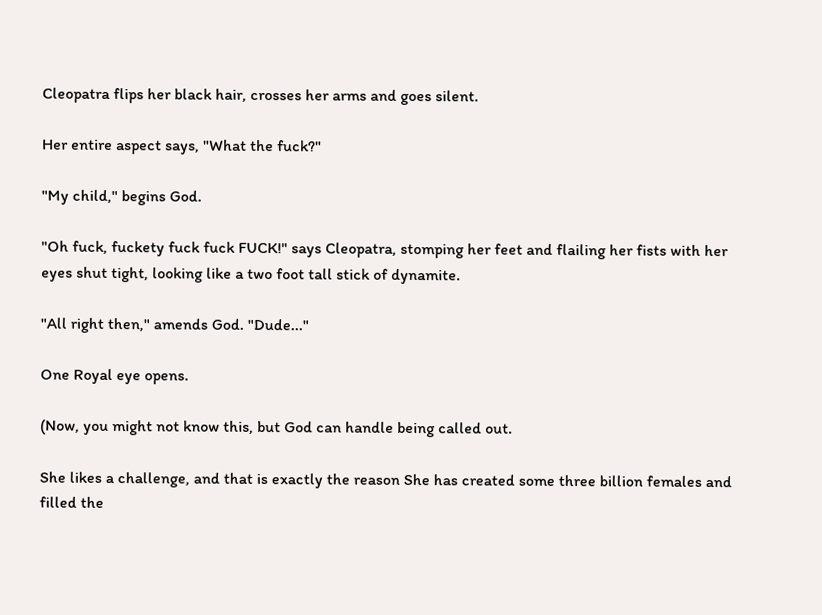Cleopatra flips her black hair, crosses her arms and goes silent.

Her entire aspect says, "What the fuck?"

"My child," begins God.

"Oh fuck, fuckety fuck fuck FUCK!" says Cleopatra, stomping her feet and flailing her fists with her eyes shut tight, looking like a two foot tall stick of dynamite.

"All right then," amends God. "Dude..."

One Royal eye opens.

(Now, you might not know this, but God can handle being called out.

She likes a challenge, and that is exactly the reason She has created some three billion females and filled the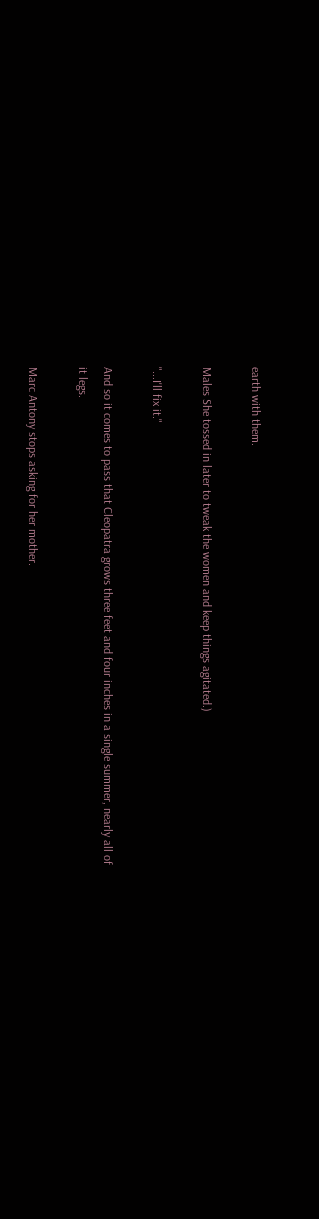earth with them.

Males She tossed in later to tweak the women and keep things agitated.)

"...I'll fix it."

And so it comes to pass that Cleopatra grows three feet and four inches in a single summer, nearly all of it legs.

Marc Antony stops asking for her mother.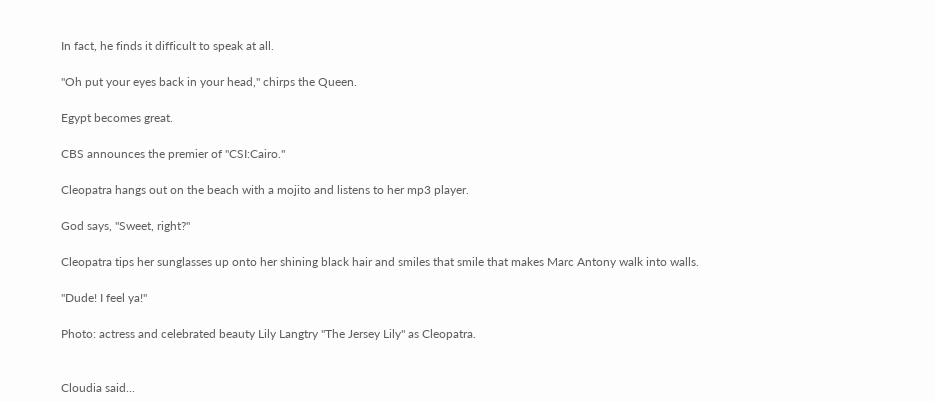In fact, he finds it difficult to speak at all.

"Oh put your eyes back in your head," chirps the Queen.

Egypt becomes great.

CBS announces the premier of "CSI:Cairo."

Cleopatra hangs out on the beach with a mojito and listens to her mp3 player.

God says, "Sweet, right?"

Cleopatra tips her sunglasses up onto her shining black hair and smiles that smile that makes Marc Antony walk into walls.

"Dude! I feel ya!"

Photo: actress and celebrated beauty Lily Langtry "The Jersey Lily" as Cleopatra.


Cloudia said...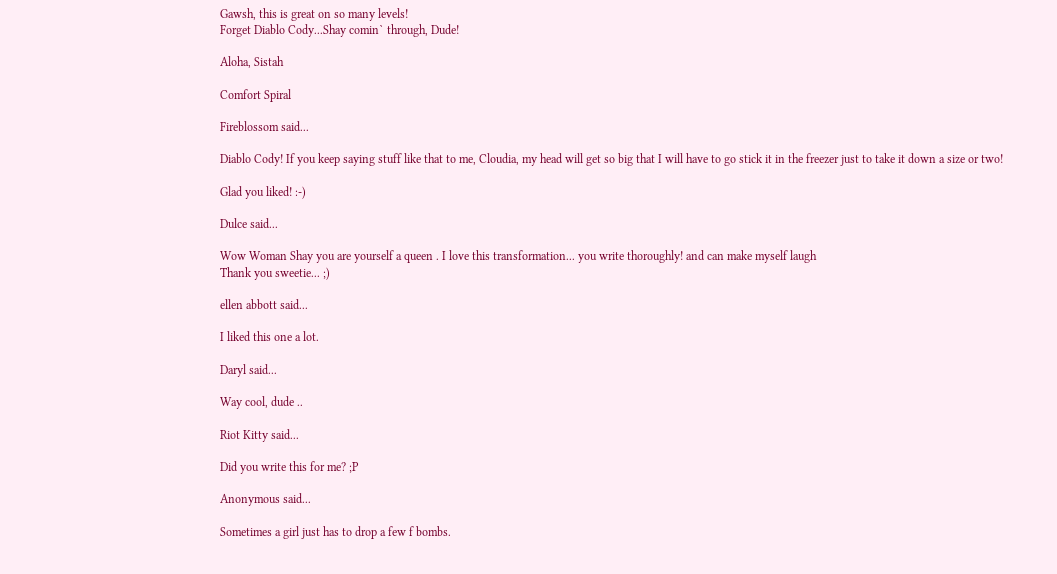Gawsh, this is great on so many levels!
Forget Diablo Cody...Shay comin` through, Dude!

Aloha, Sistah

Comfort Spiral

Fireblossom said...

Diablo Cody! If you keep saying stuff like that to me, Cloudia, my head will get so big that I will have to go stick it in the freezer just to take it down a size or two!

Glad you liked! :-)

Dulce said...

Wow Woman Shay you are yourself a queen . I love this transformation... you write thoroughly! and can make myself laugh
Thank you sweetie... ;)

ellen abbott said...

I liked this one a lot.

Daryl said...

Way cool, dude ..

Riot Kitty said...

Did you write this for me? ;P

Anonymous said...

Sometimes a girl just has to drop a few f bombs.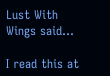Lust With Wings said...

I read this at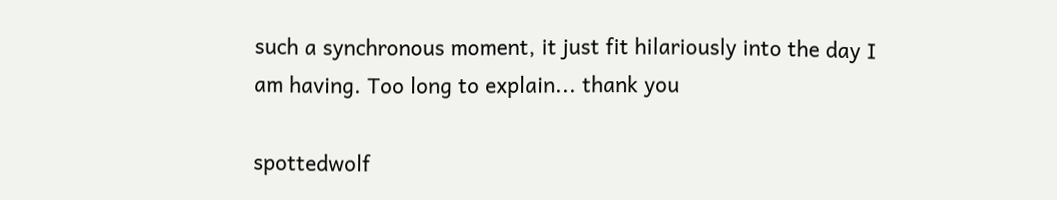such a synchronous moment, it just fit hilariously into the day I am having. Too long to explain... thank you

spottedwolf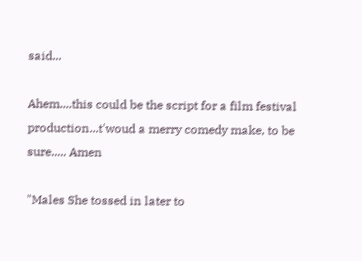said...

Ahem....this could be the script for a film festival production...t'woud a merry comedy make, to be sure..... Amen

"Males She tossed in later to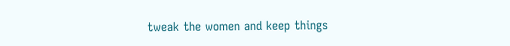tweak the women and keep things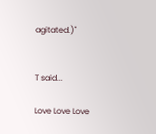agitated.)"


T said...

Love Love Love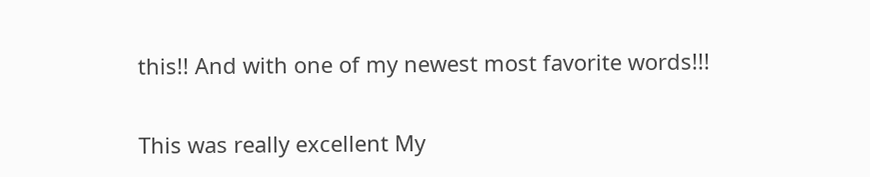this!! And with one of my newest most favorite words!!!

This was really excellent My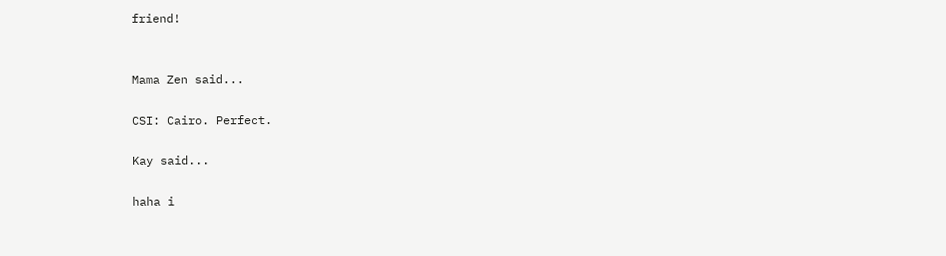friend!


Mama Zen said...

CSI: Cairo. Perfect.

Kay said...

haha i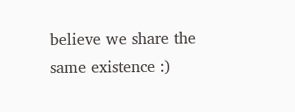believe we share the same existence :)